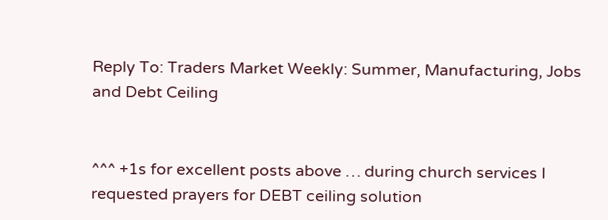Reply To: Traders Market Weekly: Summer, Manufacturing, Jobs and Debt Ceiling


^^^ +1s for excellent posts above … during church services I requested prayers for DEBT ceiling solution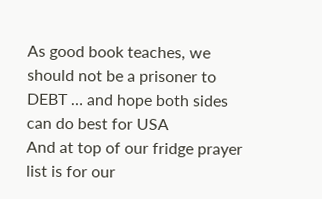As good book teaches, we should not be a prisoner to DEBT … and hope both sides can do best for USA
And at top of our fridge prayer list is for our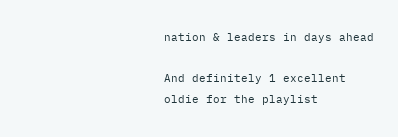nation & leaders in days ahead

And definitely 1 excellent oldie for the playlist